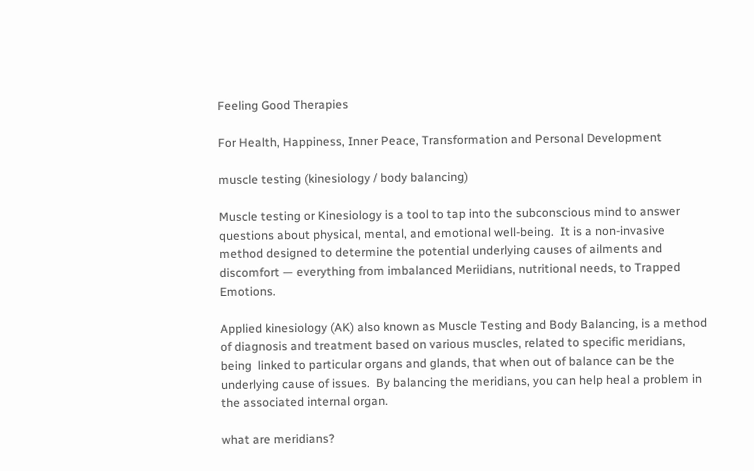Feeling Good Therapies

For Health, Happiness, Inner Peace, Transformation and Personal Development

muscle testing (kinesiology / body balancing)

Muscle testing or Kinesiology is a tool to tap into the subconscious mind to answer questions about physical, mental, and emotional well-being.  It is a non-invasive method designed to determine the potential underlying causes of ailments and discomfort — everything from imbalanced Meriidians, nutritional needs, to Trapped Emotions.

Applied kinesiology (AK) also known as Muscle Testing and Body Balancing, is a method of diagnosis and treatment based on various muscles, related to specific meridians, being  linked to particular organs and glands, that when out of balance can be the underlying cause of issues.  By balancing the meridians, you can help heal a problem in the associated internal organ.

what are meridians?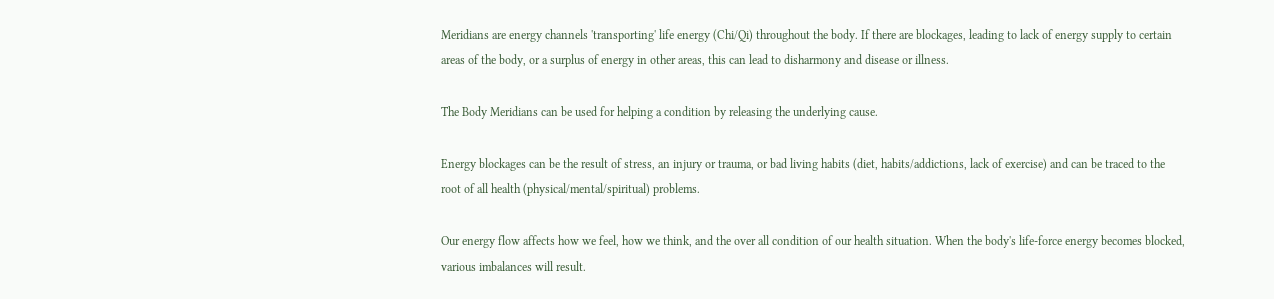Meridians are energy channels 'transporting' life energy (Chi/Qi) throughout the body. If there are blockages, leading to lack of energy supply to certain areas of the body, or a surplus of energy in other areas, this can lead to disharmony and disease or illness.

The Body Meridians can be used for helping a condition by releasing the underlying cause.

Energy blockages can be the result of stress, an injury or trauma, or bad living habits (diet, habits/addictions, lack of exercise) and can be traced to the root of all health (physical/mental/spiritual) problems.

Our energy flow affects how we feel, how we think, and the over all condition of our health situation. When the body's life-force energy becomes blocked, various imbalances will result.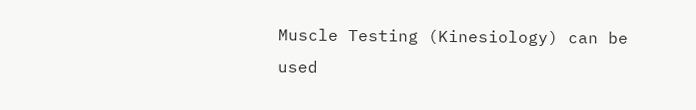Muscle Testing (Kinesiology) can be used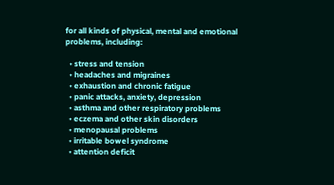for all kinds of physical, mental and emotional problems, including:

  • stress and tension
  • headaches and migraines
  • exhaustion and chronic fatigue
  • panic attacks, anxiety, depression
  • asthma and other respiratory problems
  • eczema and other skin disorders
  • menopausal problems
  • irritable bowel syndrome
  • attention deficit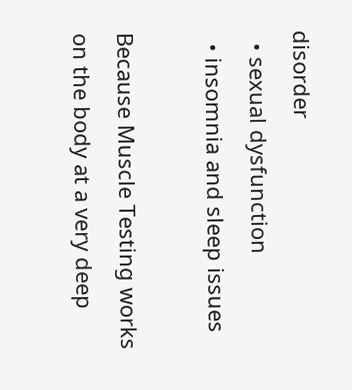disorder
  • sexual dysfunction
  • insomnia and sleep issues

Because Muscle Testing works on the body at a very deep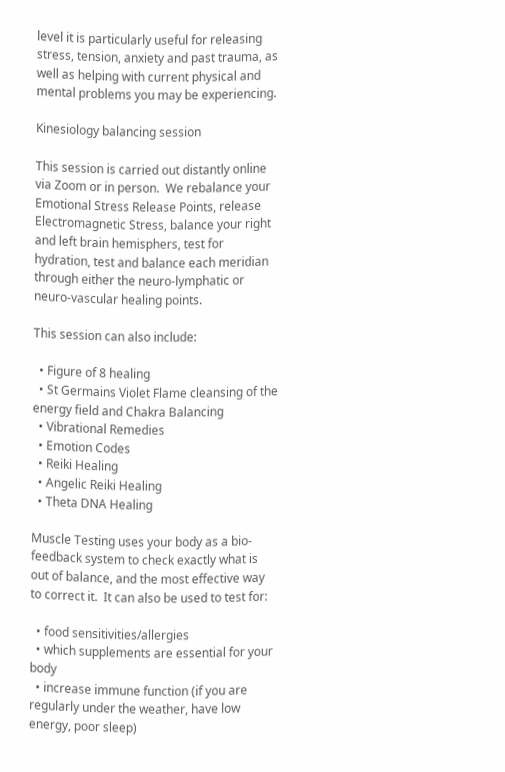level it is particularly useful for releasing stress, tension, anxiety and past trauma, as well as helping with current physical and mental problems you may be experiencing.

Kinesiology balancing session

This session is carried out distantly online via Zoom or in person.  We rebalance your Emotional Stress Release Points, release Electromagnetic Stress, balance your right and left brain hemisphers, test for hydration, test and balance each meridian through either the neuro-lymphatic or neuro-vascular healing points.

This session can also include:

  • Figure of 8 healing
  • St Germains Violet Flame cleansing of the energy field and Chakra Balancing
  • Vibrational Remedies
  • Emotion Codes
  • Reiki Healing
  • Angelic Reiki Healing
  • Theta DNA Healing

Muscle Testing uses your body as a bio-feedback system to check exactly what is out of balance, and the most effective way to correct it.  It can also be used to test for:

  • food sensitivities/allergies
  • which supplements are essential for your body
  • increase immune function (if you are regularly under the weather, have low energy, poor sleep)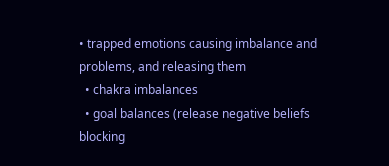• trapped emotions causing imbalance and problems, and releasing them
  • chakra imbalances
  • goal balances (release negative beliefs blocking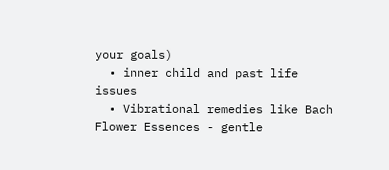your goals)
  • inner child and past life issues
  • Vibrational remedies like Bach Flower Essences - gentle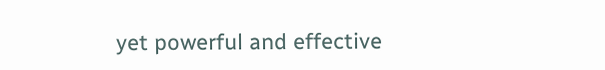yet powerful and effective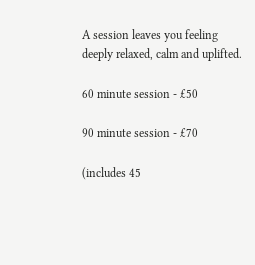A session leaves you feeling deeply relaxed, calm and uplifted.

60 minute session - £50

90 minute session - £70

(includes 45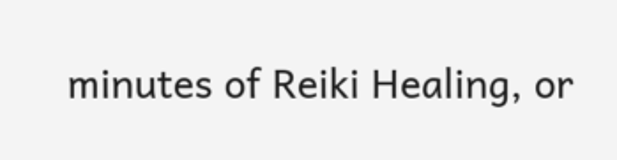minutes of Reiki Healing, or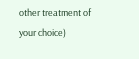other treatment of your choice)